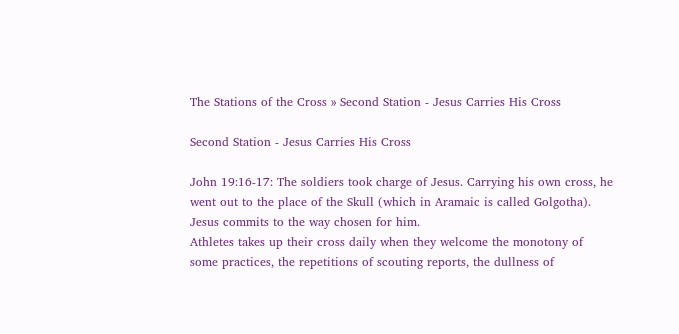The Stations of the Cross » Second Station - Jesus Carries His Cross

Second Station - Jesus Carries His Cross

John 19:16-17: The soldiers took charge of Jesus. Carrying his own cross, he went out to the place of the Skull (which in Aramaic is called Golgotha). Jesus commits to the way chosen for him.
Athletes takes up their cross daily when they welcome the monotony of some practices, the repetitions of scouting reports, the dullness of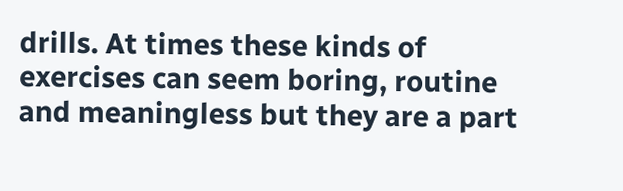drills. At times these kinds of exercises can seem boring, routine and meaningless but they are a part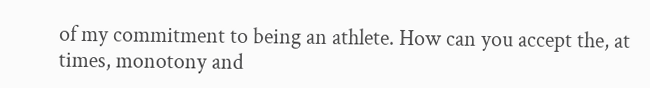of my commitment to being an athlete. How can you accept the, at times, monotony and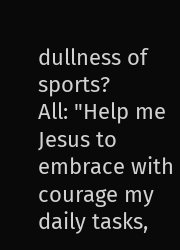dullness of sports?
All: "Help me Jesus to embrace with courage my daily tasks,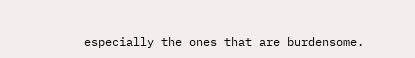especially the ones that are burdensome.